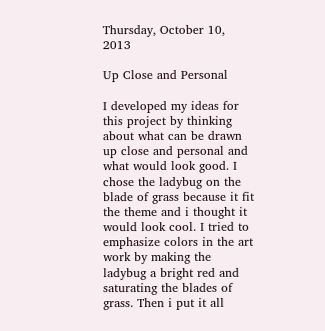Thursday, October 10, 2013

Up Close and Personal

I developed my ideas for this project by thinking about what can be drawn up close and personal and what would look good. I chose the ladybug on the blade of grass because it fit the theme and i thought it would look cool. I tried to emphasize colors in the art work by making the ladybug a bright red and saturating the blades of grass. Then i put it all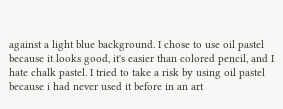against a light blue background. I chose to use oil pastel because it looks good, it's easier than colored pencil, and I hate chalk pastel. I tried to take a risk by using oil pastel because i had never used it before in an art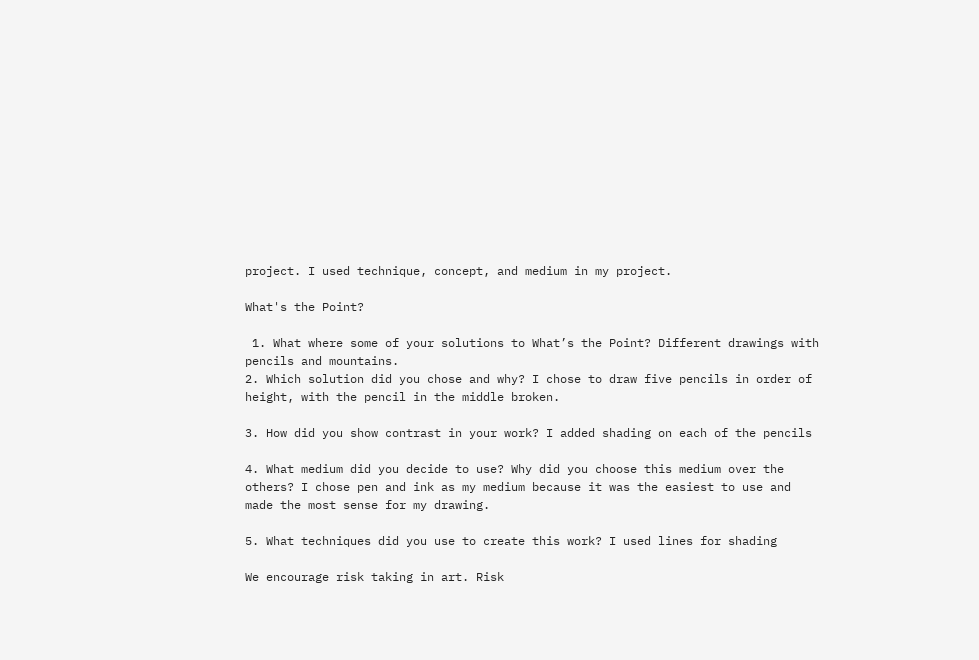project. I used technique, concept, and medium in my project.

What's the Point?

 1. What where some of your solutions to What’s the Point? Different drawings with pencils and mountains.
2. Which solution did you chose and why? I chose to draw five pencils in order of height, with the pencil in the middle broken.

3. How did you show contrast in your work? I added shading on each of the pencils

4. What medium did you decide to use? Why did you choose this medium over the others? I chose pen and ink as my medium because it was the easiest to use and made the most sense for my drawing.

5. What techniques did you use to create this work? I used lines for shading

We encourage risk taking in art. Risk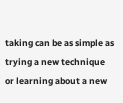taking can be as simple as trying a new technique or learning about a new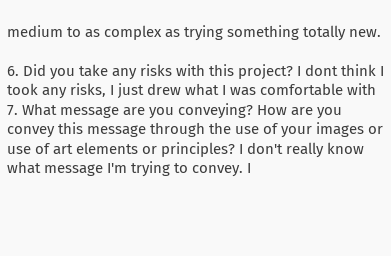medium to as complex as trying something totally new.

6. Did you take any risks with this project? I dont think I took any risks, I just drew what I was comfortable with
7. What message are you conveying? How are you convey this message through the use of your images or use of art elements or principles? I don't really know what message I'm trying to convey. I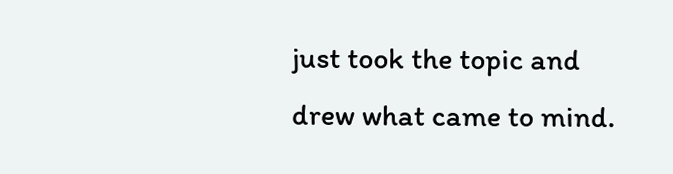just took the topic and drew what came to mind.